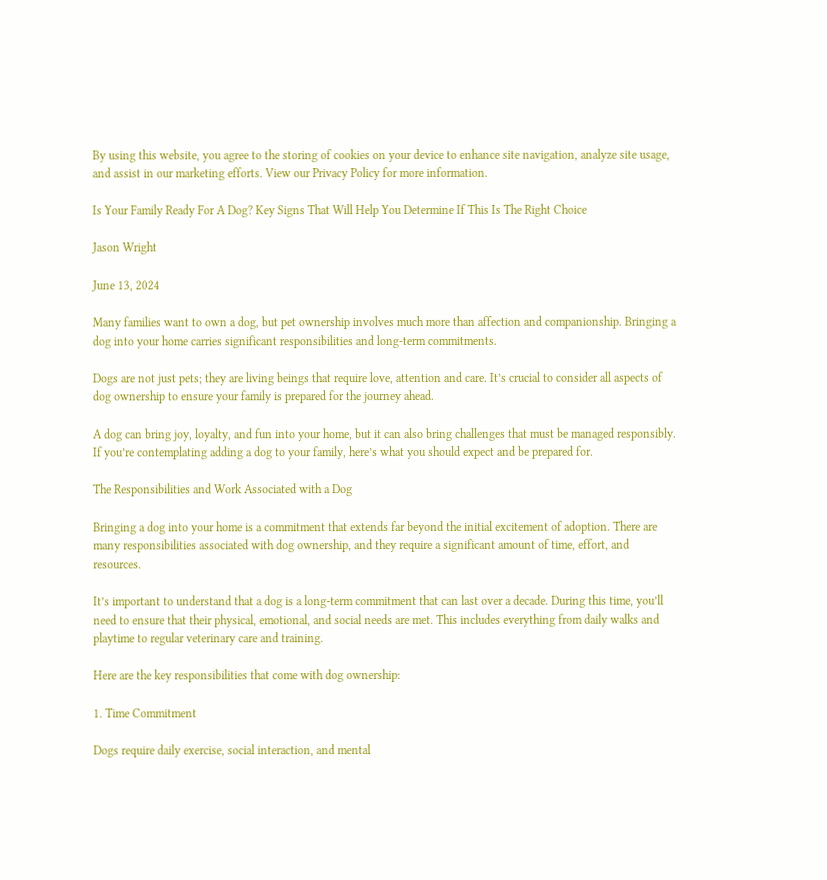By using this website, you agree to the storing of cookies on your device to enhance site navigation, analyze site usage, and assist in our marketing efforts. View our Privacy Policy for more information.

Is Your Family Ready For A Dog? Key Signs That Will Help You Determine If This Is The Right Choice

Jason Wright

June 13, 2024

Many families want to own a dog, but pet ownership involves much more than affection and companionship. Bringing a dog into your home carries significant responsibilities and long-term commitments.

Dogs are not just pets; they are living beings that require love, attention and care. It’s crucial to consider all aspects of dog ownership to ensure your family is prepared for the journey ahead.

A dog can bring joy, loyalty, and fun into your home, but it can also bring challenges that must be managed responsibly. If you’re contemplating adding a dog to your family, here’s what you should expect and be prepared for.

The Responsibilities and Work Associated with a Dog

Bringing a dog into your home is a commitment that extends far beyond the initial excitement of adoption. There are many responsibilities associated with dog ownership, and they require a significant amount of time, effort, and resources.

It’s important to understand that a dog is a long-term commitment that can last over a decade. During this time, you’ll need to ensure that their physical, emotional, and social needs are met. This includes everything from daily walks and playtime to regular veterinary care and training.

Here are the key responsibilities that come with dog ownership:

1. Time Commitment

Dogs require daily exercise, social interaction, and mental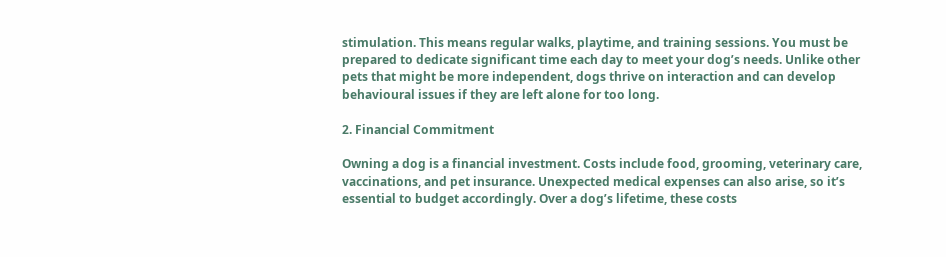stimulation. This means regular walks, playtime, and training sessions. You must be prepared to dedicate significant time each day to meet your dog’s needs. Unlike other pets that might be more independent, dogs thrive on interaction and can develop behavioural issues if they are left alone for too long.

2. Financial Commitment

Owning a dog is a financial investment. Costs include food, grooming, veterinary care, vaccinations, and pet insurance. Unexpected medical expenses can also arise, so it’s essential to budget accordingly. Over a dog’s lifetime, these costs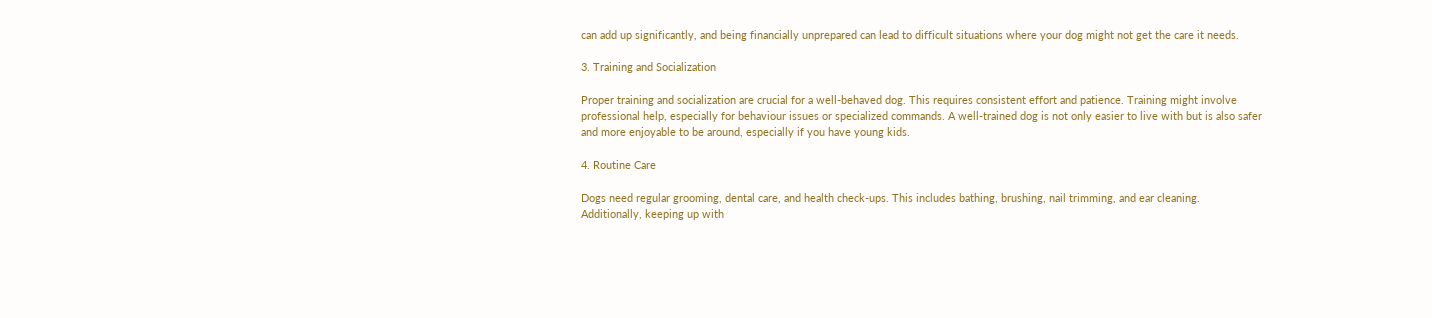can add up significantly, and being financially unprepared can lead to difficult situations where your dog might not get the care it needs.

3. Training and Socialization

Proper training and socialization are crucial for a well-behaved dog. This requires consistent effort and patience. Training might involve professional help, especially for behaviour issues or specialized commands. A well-trained dog is not only easier to live with but is also safer and more enjoyable to be around, especially if you have young kids.

4. Routine Care

Dogs need regular grooming, dental care, and health check-ups. This includes bathing, brushing, nail trimming, and ear cleaning. Additionally, keeping up with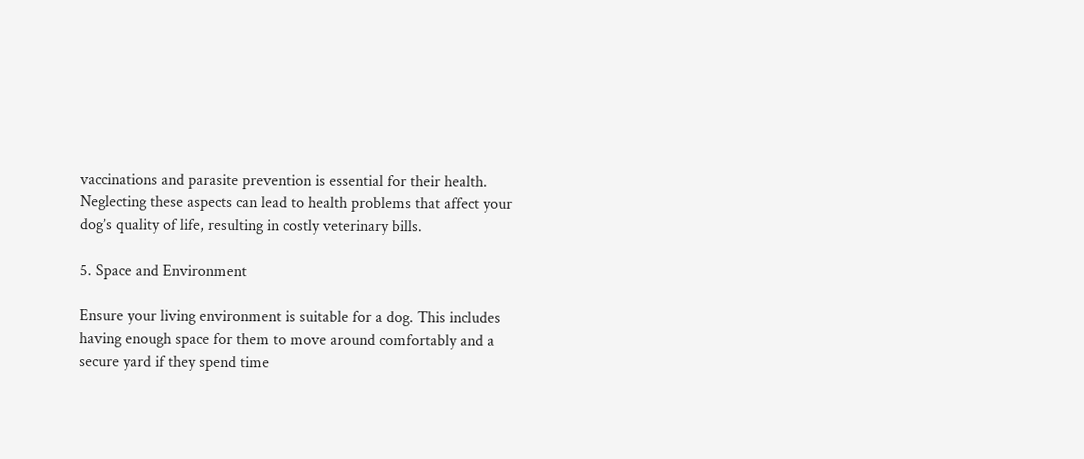vaccinations and parasite prevention is essential for their health. Neglecting these aspects can lead to health problems that affect your dog’s quality of life, resulting in costly veterinary bills.

5. Space and Environment

Ensure your living environment is suitable for a dog. This includes having enough space for them to move around comfortably and a secure yard if they spend time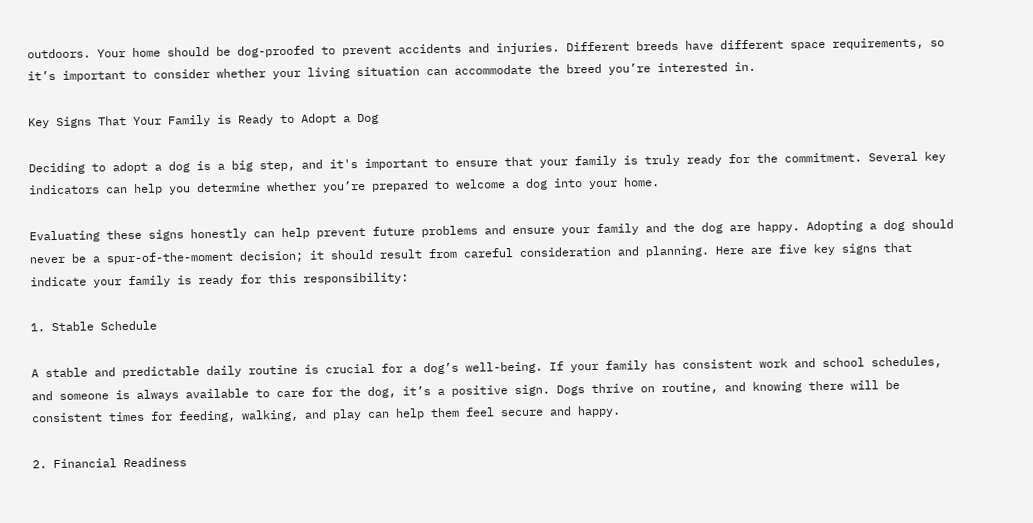outdoors. Your home should be dog-proofed to prevent accidents and injuries. Different breeds have different space requirements, so it’s important to consider whether your living situation can accommodate the breed you’re interested in.

Key Signs That Your Family is Ready to Adopt a Dog

Deciding to adopt a dog is a big step, and it's important to ensure that your family is truly ready for the commitment. Several key indicators can help you determine whether you’re prepared to welcome a dog into your home.

Evaluating these signs honestly can help prevent future problems and ensure your family and the dog are happy. Adopting a dog should never be a spur-of-the-moment decision; it should result from careful consideration and planning. Here are five key signs that indicate your family is ready for this responsibility:

1. Stable Schedule

A stable and predictable daily routine is crucial for a dog’s well-being. If your family has consistent work and school schedules, and someone is always available to care for the dog, it’s a positive sign. Dogs thrive on routine, and knowing there will be consistent times for feeding, walking, and play can help them feel secure and happy.

2. Financial Readiness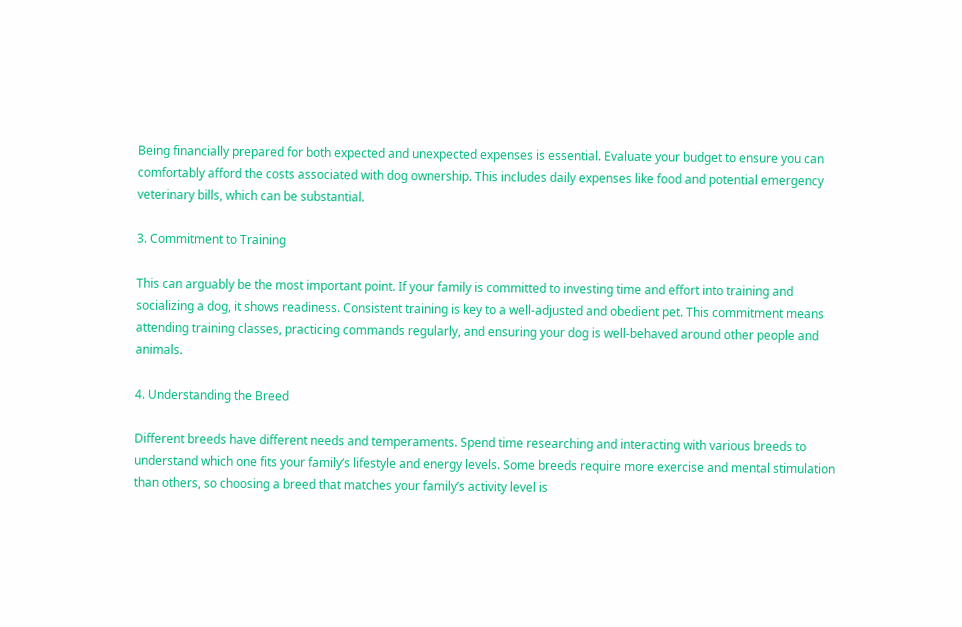Being financially prepared for both expected and unexpected expenses is essential. Evaluate your budget to ensure you can comfortably afford the costs associated with dog ownership. This includes daily expenses like food and potential emergency veterinary bills, which can be substantial.

3. Commitment to Training

This can arguably be the most important point. If your family is committed to investing time and effort into training and socializing a dog, it shows readiness. Consistent training is key to a well-adjusted and obedient pet. This commitment means attending training classes, practicing commands regularly, and ensuring your dog is well-behaved around other people and animals.

4. Understanding the Breed

Different breeds have different needs and temperaments. Spend time researching and interacting with various breeds to understand which one fits your family’s lifestyle and energy levels. Some breeds require more exercise and mental stimulation than others, so choosing a breed that matches your family’s activity level is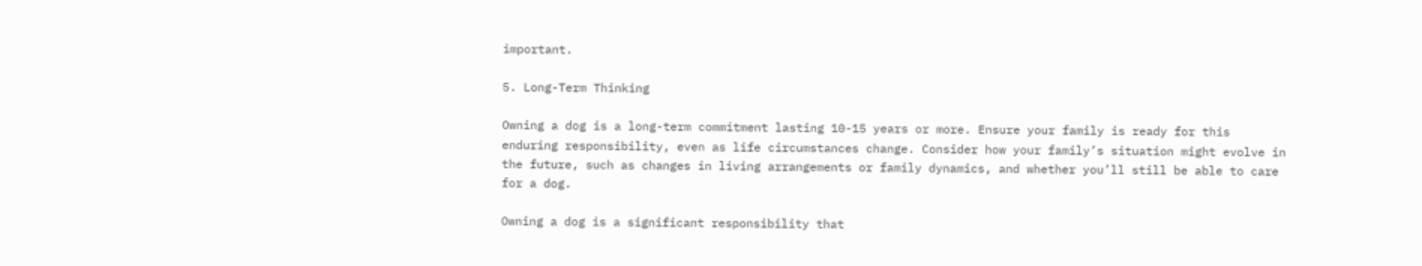important.

5. Long-Term Thinking

Owning a dog is a long-term commitment lasting 10-15 years or more. Ensure your family is ready for this enduring responsibility, even as life circumstances change. Consider how your family’s situation might evolve in the future, such as changes in living arrangements or family dynamics, and whether you’ll still be able to care for a dog.

Owning a dog is a significant responsibility that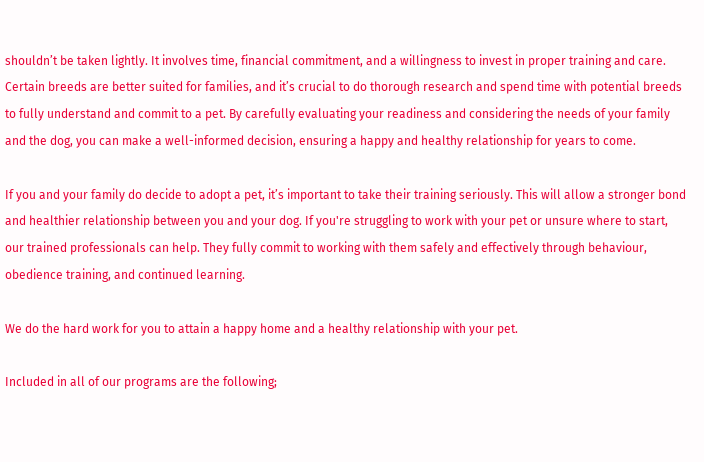shouldn’t be taken lightly. It involves time, financial commitment, and a willingness to invest in proper training and care. Certain breeds are better suited for families, and it’s crucial to do thorough research and spend time with potential breeds to fully understand and commit to a pet. By carefully evaluating your readiness and considering the needs of your family and the dog, you can make a well-informed decision, ensuring a happy and healthy relationship for years to come.

If you and your family do decide to adopt a pet, it’s important to take their training seriously. This will allow a stronger bond and healthier relationship between you and your dog. If you're struggling to work with your pet or unsure where to start, our trained professionals can help. They fully commit to working with them safely and effectively through behaviour, obedience training, and continued learning.

We do the hard work for you to attain a happy home and a healthy relationship with your pet.

Included in all of our programs are the following;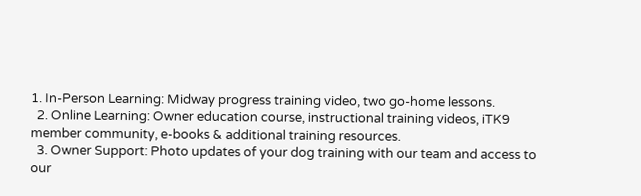1. In-Person Learning: Midway progress training video, two go-home lessons.
  2. Online Learning: Owner education course, instructional training videos, iTK9 member community, e-books & additional training resources.
  3. Owner Support: Photo updates of your dog training with our team and access to our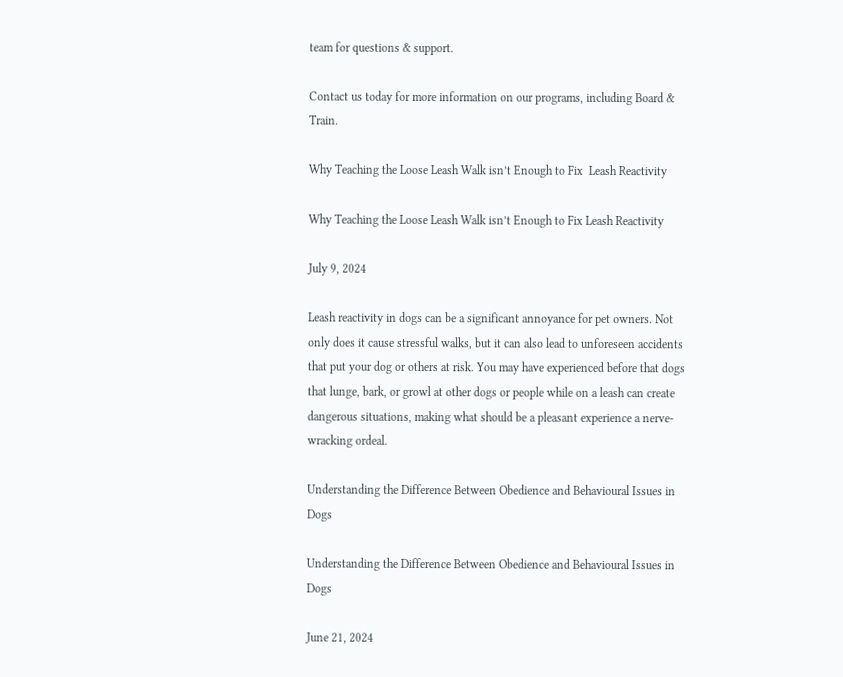team for questions & support.

Contact us today for more information on our programs, including Board & Train.

Why Teaching the Loose Leash Walk isn’t Enough to Fix  Leash Reactivity

Why Teaching the Loose Leash Walk isn’t Enough to Fix Leash Reactivity

July 9, 2024

Leash reactivity in dogs can be a significant annoyance for pet owners. Not only does it cause stressful walks, but it can also lead to unforeseen accidents that put your dog or others at risk. You may have experienced before that dogs that lunge, bark, or growl at other dogs or people while on a leash can create dangerous situations, making what should be a pleasant experience a nerve-wracking ordeal.

Understanding the Difference Between Obedience and Behavioural Issues in Dogs

Understanding the Difference Between Obedience and Behavioural Issues in Dogs

June 21, 2024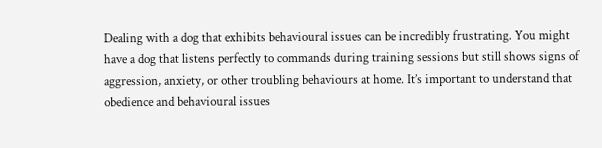Dealing with a dog that exhibits behavioural issues can be incredibly frustrating. You might have a dog that listens perfectly to commands during training sessions but still shows signs of aggression, anxiety, or other troubling behaviours at home. It’s important to understand that obedience and behavioural issues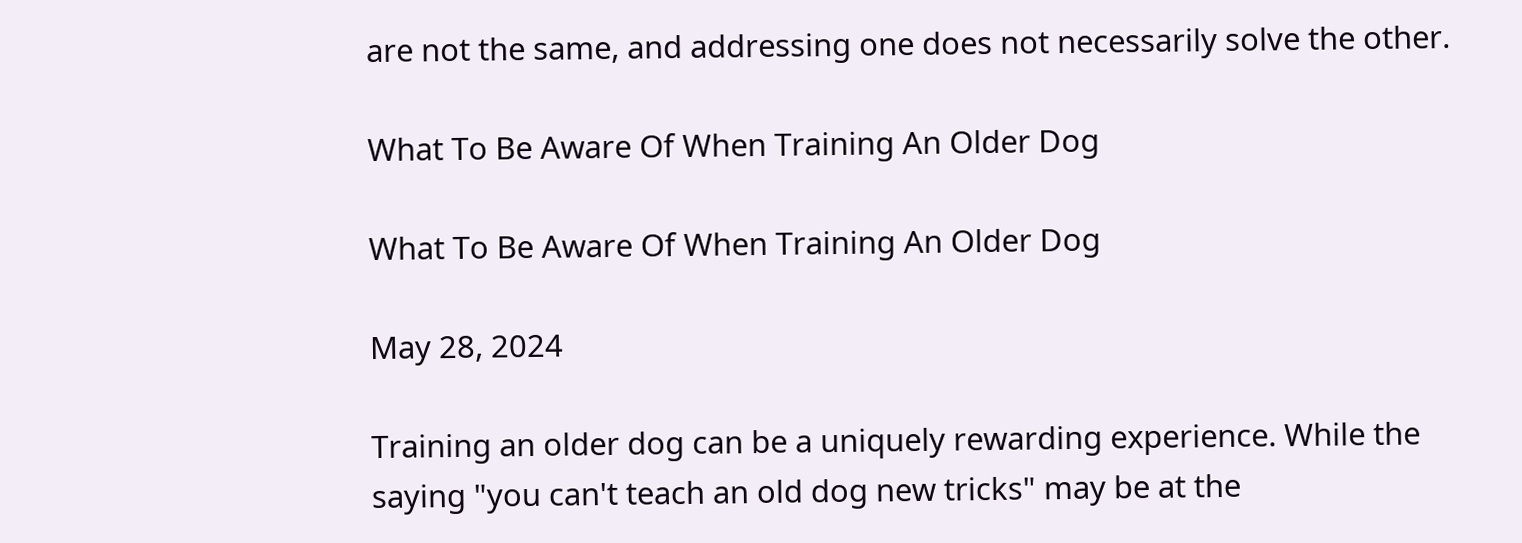are not the same, and addressing one does not necessarily solve the other.

What To Be Aware Of When Training An Older Dog

What To Be Aware Of When Training An Older Dog

May 28, 2024

Training an older dog can be a uniquely rewarding experience. While the saying "you can't teach an old dog new tricks" may be at the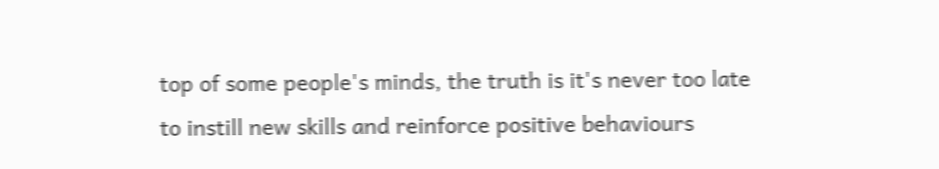top of some people's minds, the truth is it's never too late to instill new skills and reinforce positive behaviours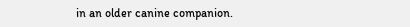in an older canine companion.